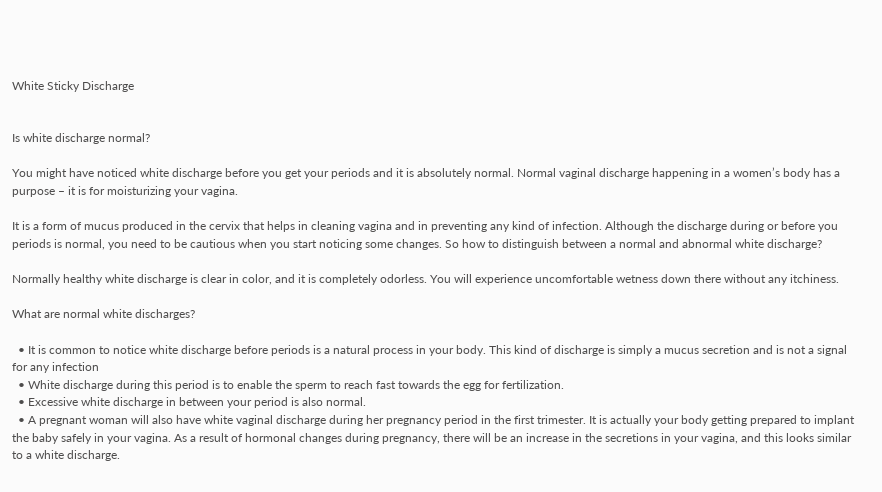White Sticky Discharge


Is white discharge normal?

You might have noticed white discharge before you get your periods and it is absolutely normal. Normal vaginal discharge happening in a women’s body has a purpose – it is for moisturizing your vagina.

It is a form of mucus produced in the cervix that helps in cleaning vagina and in preventing any kind of infection. Although the discharge during or before you periods is normal, you need to be cautious when you start noticing some changes. So how to distinguish between a normal and abnormal white discharge?

Normally healthy white discharge is clear in color, and it is completely odorless. You will experience uncomfortable wetness down there without any itchiness.

What are normal white discharges?

  • It is common to notice white discharge before periods is a natural process in your body. This kind of discharge is simply a mucus secretion and is not a signal for any infection
  • White discharge during this period is to enable the sperm to reach fast towards the egg for fertilization.
  • Excessive white discharge in between your period is also normal.
  • A pregnant woman will also have white vaginal discharge during her pregnancy period in the first trimester. It is actually your body getting prepared to implant the baby safely in your vagina. As a result of hormonal changes during pregnancy, there will be an increase in the secretions in your vagina, and this looks similar to a white discharge.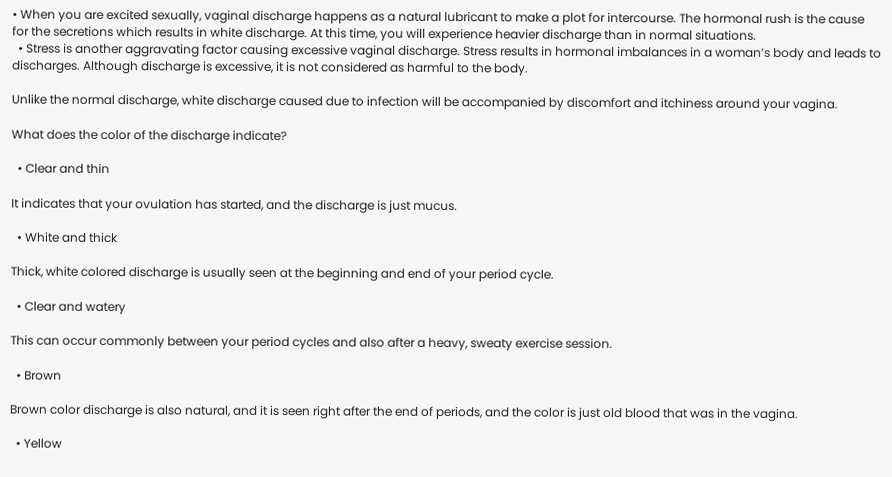• When you are excited sexually, vaginal discharge happens as a natural lubricant to make a plot for intercourse. The hormonal rush is the cause for the secretions which results in white discharge. At this time, you will experience heavier discharge than in normal situations.
  • Stress is another aggravating factor causing excessive vaginal discharge. Stress results in hormonal imbalances in a woman’s body and leads to discharges. Although discharge is excessive, it is not considered as harmful to the body.

Unlike the normal discharge, white discharge caused due to infection will be accompanied by discomfort and itchiness around your vagina.

What does the color of the discharge indicate?

  • Clear and thin

It indicates that your ovulation has started, and the discharge is just mucus.

  • White and thick

Thick, white colored discharge is usually seen at the beginning and end of your period cycle.

  • Clear and watery

This can occur commonly between your period cycles and also after a heavy, sweaty exercise session.

  • Brown

Brown color discharge is also natural, and it is seen right after the end of periods, and the color is just old blood that was in the vagina.

  • Yellow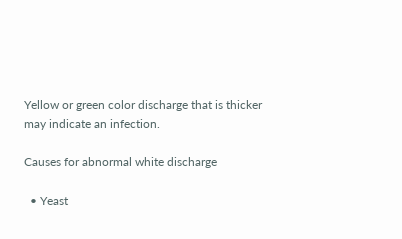Yellow or green color discharge that is thicker may indicate an infection.

Causes for abnormal white discharge

  • Yeast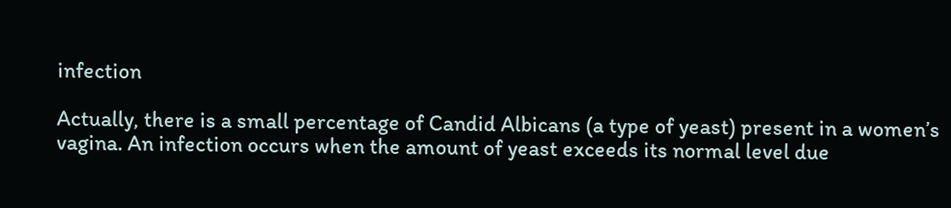infection

Actually, there is a small percentage of Candid Albicans (a type of yeast) present in a women’s vagina. An infection occurs when the amount of yeast exceeds its normal level due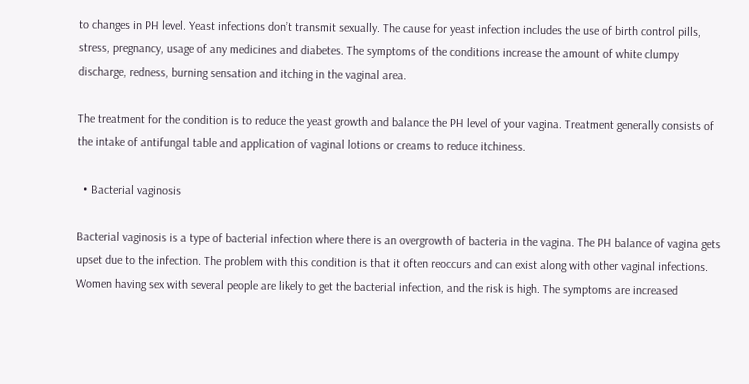to changes in PH level. Yeast infections don’t transmit sexually. The cause for yeast infection includes the use of birth control pills, stress, pregnancy, usage of any medicines and diabetes. The symptoms of the conditions increase the amount of white clumpy discharge, redness, burning sensation and itching in the vaginal area.

The treatment for the condition is to reduce the yeast growth and balance the PH level of your vagina. Treatment generally consists of the intake of antifungal table and application of vaginal lotions or creams to reduce itchiness.

  • Bacterial vaginosis

Bacterial vaginosis is a type of bacterial infection where there is an overgrowth of bacteria in the vagina. The PH balance of vagina gets upset due to the infection. The problem with this condition is that it often reoccurs and can exist along with other vaginal infections. Women having sex with several people are likely to get the bacterial infection, and the risk is high. The symptoms are increased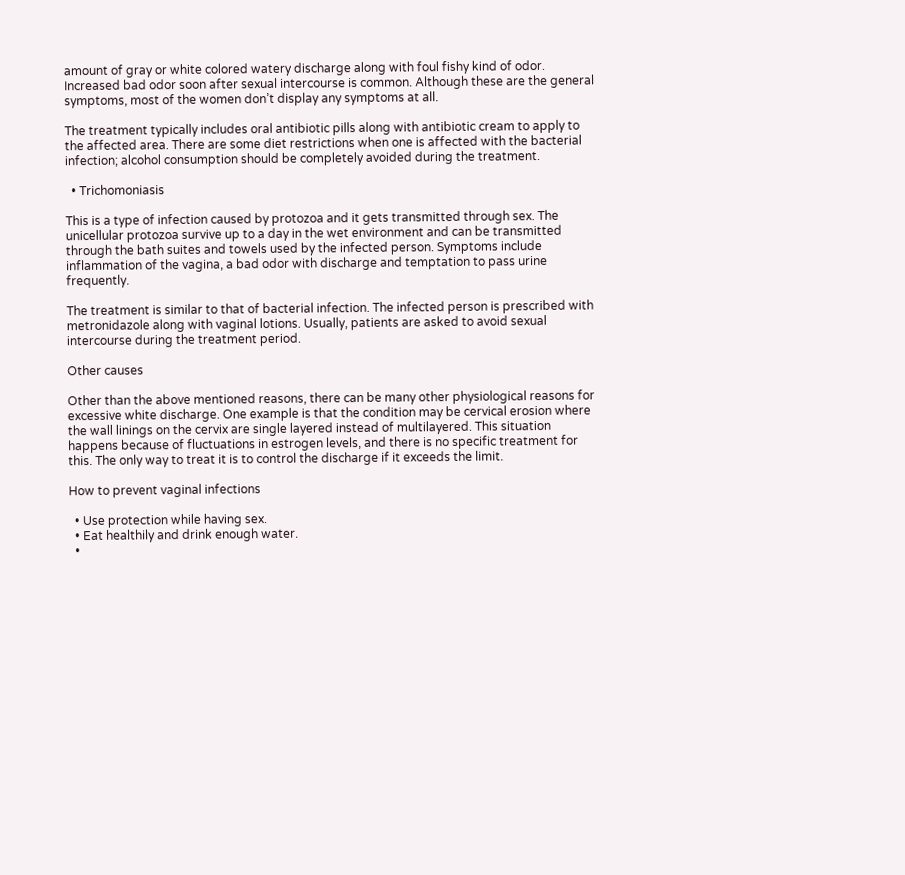amount of gray or white colored watery discharge along with foul fishy kind of odor. Increased bad odor soon after sexual intercourse is common. Although these are the general symptoms, most of the women don’t display any symptoms at all.

The treatment typically includes oral antibiotic pills along with antibiotic cream to apply to the affected area. There are some diet restrictions when one is affected with the bacterial infection; alcohol consumption should be completely avoided during the treatment.

  • Trichomoniasis

This is a type of infection caused by protozoa and it gets transmitted through sex. The unicellular protozoa survive up to a day in the wet environment and can be transmitted through the bath suites and towels used by the infected person. Symptoms include inflammation of the vagina, a bad odor with discharge and temptation to pass urine frequently.

The treatment is similar to that of bacterial infection. The infected person is prescribed with metronidazole along with vaginal lotions. Usually, patients are asked to avoid sexual intercourse during the treatment period.

Other causes

Other than the above mentioned reasons, there can be many other physiological reasons for excessive white discharge. One example is that the condition may be cervical erosion where the wall linings on the cervix are single layered instead of multilayered. This situation happens because of fluctuations in estrogen levels, and there is no specific treatment for this. The only way to treat it is to control the discharge if it exceeds the limit.

How to prevent vaginal infections

  • Use protection while having sex.
  • Eat healthily and drink enough water.
  •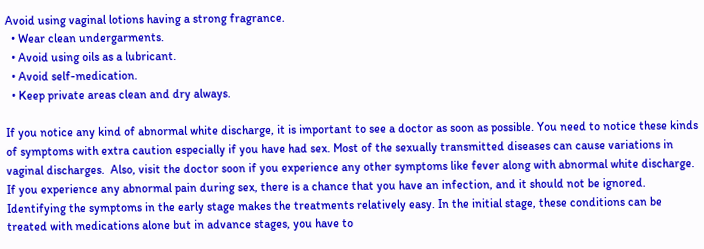Avoid using vaginal lotions having a strong fragrance.
  • Wear clean undergarments.
  • Avoid using oils as a lubricant.
  • Avoid self-medication.
  • Keep private areas clean and dry always.

If you notice any kind of abnormal white discharge, it is important to see a doctor as soon as possible. You need to notice these kinds of symptoms with extra caution especially if you have had sex. Most of the sexually transmitted diseases can cause variations in vaginal discharges.  Also, visit the doctor soon if you experience any other symptoms like fever along with abnormal white discharge. If you experience any abnormal pain during sex, there is a chance that you have an infection, and it should not be ignored. Identifying the symptoms in the early stage makes the treatments relatively easy. In the initial stage, these conditions can be treated with medications alone but in advance stages, you have to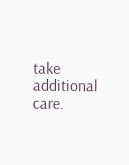take additional care.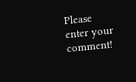Please enter your comment!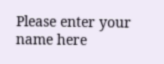Please enter your name here